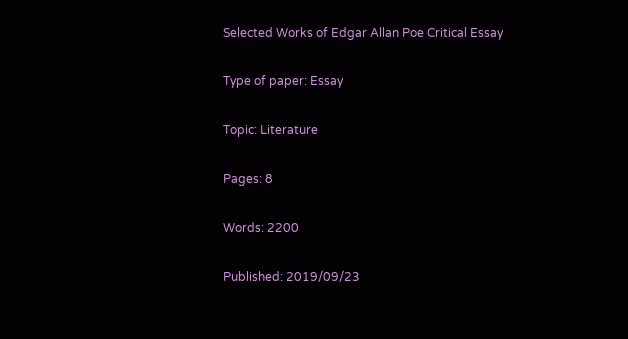Selected Works of Edgar Allan Poe Critical Essay

Type of paper: Essay

Topic: Literature

Pages: 8

Words: 2200

Published: 2019/09/23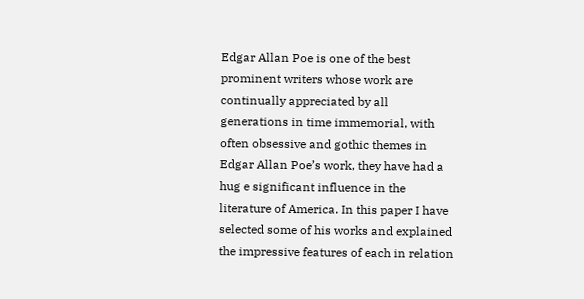Edgar Allan Poe is one of the best prominent writers whose work are continually appreciated by all generations in time immemorial, with often obsessive and gothic themes in Edgar Allan Poe’s work, they have had a hug e significant influence in the literature of America. In this paper I have selected some of his works and explained the impressive features of each in relation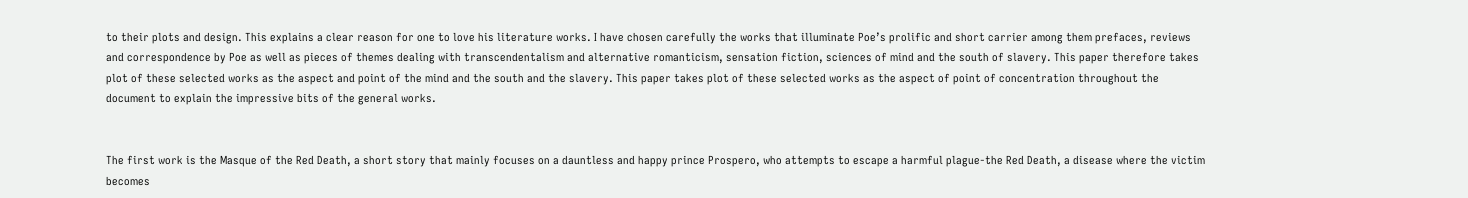to their plots and design. This explains a clear reason for one to love his literature works. I have chosen carefully the works that illuminate Poe’s prolific and short carrier among them prefaces, reviews and correspondence by Poe as well as pieces of themes dealing with transcendentalism and alternative romanticism, sensation fiction, sciences of mind and the south of slavery. This paper therefore takes plot of these selected works as the aspect and point of the mind and the south and the slavery. This paper takes plot of these selected works as the aspect of point of concentration throughout the document to explain the impressive bits of the general works.


The first work is the Masque of the Red Death, a short story that mainly focuses on a dauntless and happy prince Prospero, who attempts to escape a harmful plague-the Red Death, a disease where the victim becomes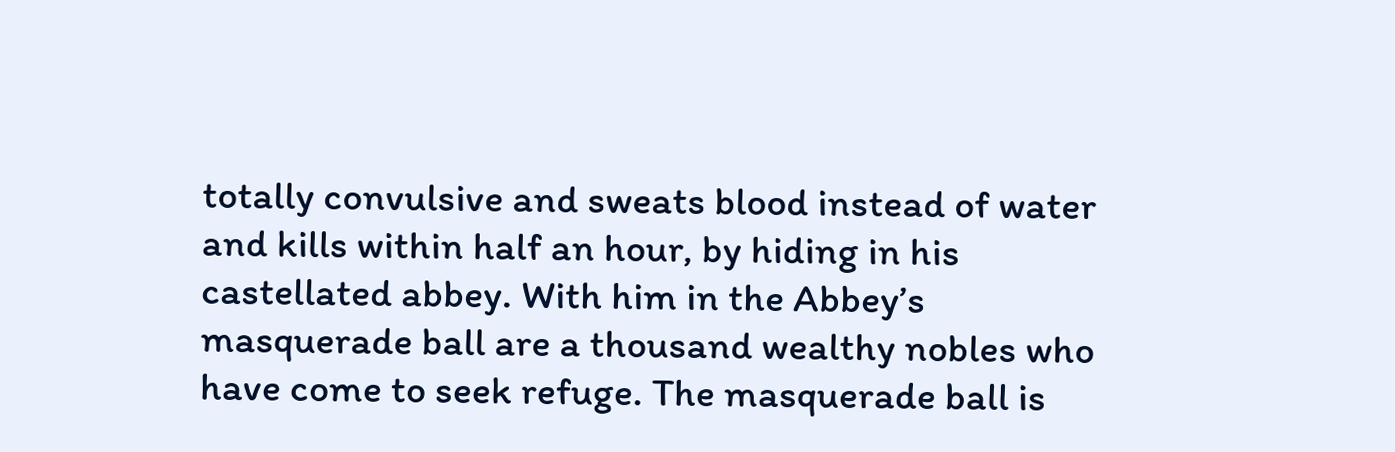totally convulsive and sweats blood instead of water and kills within half an hour, by hiding in his castellated abbey. With him in the Abbey’s masquerade ball are a thousand wealthy nobles who have come to seek refuge. The masquerade ball is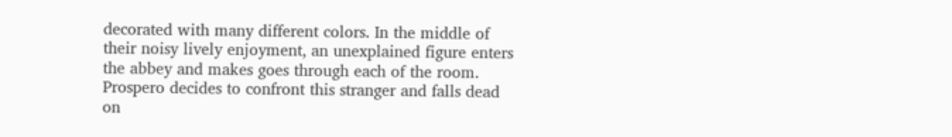decorated with many different colors. In the middle of their noisy lively enjoyment, an unexplained figure enters the abbey and makes goes through each of the room. Prospero decides to confront this stranger and falls dead on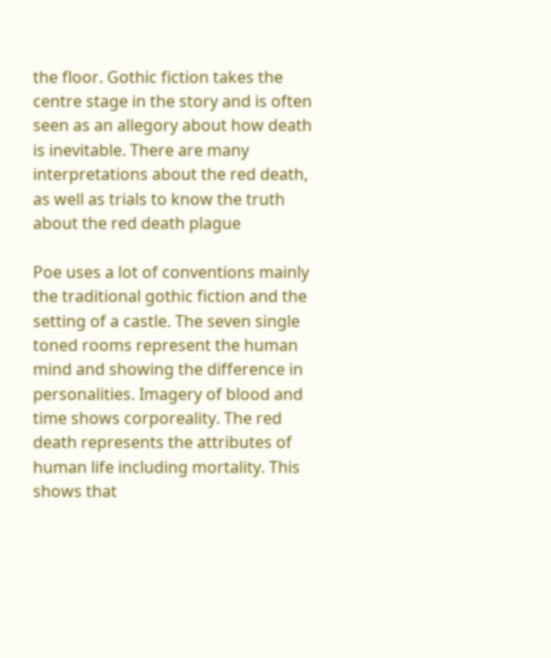the floor. Gothic fiction takes the centre stage in the story and is often seen as an allegory about how death is inevitable. There are many interpretations about the red death, as well as trials to know the truth about the red death plague

Poe uses a lot of conventions mainly the traditional gothic fiction and the setting of a castle. The seven single toned rooms represent the human mind and showing the difference in personalities. Imagery of blood and time shows corporeality. The red death represents the attributes of human life including mortality. This shows that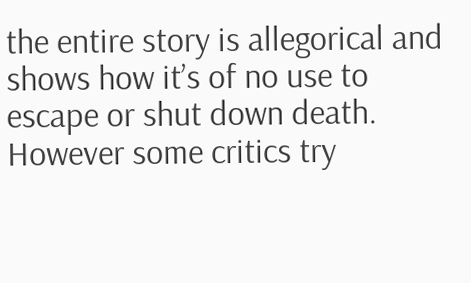the entire story is allegorical and shows how it’s of no use to escape or shut down death. However some critics try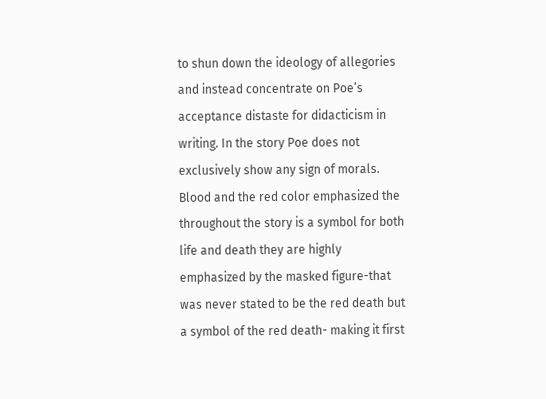to shun down the ideology of allegories and instead concentrate on Poe’s acceptance distaste for didacticism in writing. In the story Poe does not exclusively show any sign of morals. Blood and the red color emphasized the throughout the story is a symbol for both life and death they are highly emphasized by the masked figure-that was never stated to be the red death but a symbol of the red death- making it first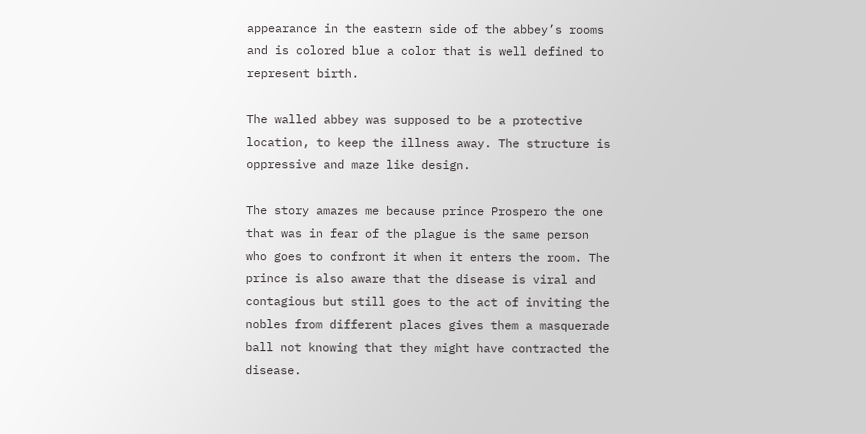appearance in the eastern side of the abbey’s rooms and is colored blue a color that is well defined to represent birth.

The walled abbey was supposed to be a protective location, to keep the illness away. The structure is oppressive and maze like design.

The story amazes me because prince Prospero the one that was in fear of the plague is the same person who goes to confront it when it enters the room. The prince is also aware that the disease is viral and contagious but still goes to the act of inviting the nobles from different places gives them a masquerade ball not knowing that they might have contracted the disease.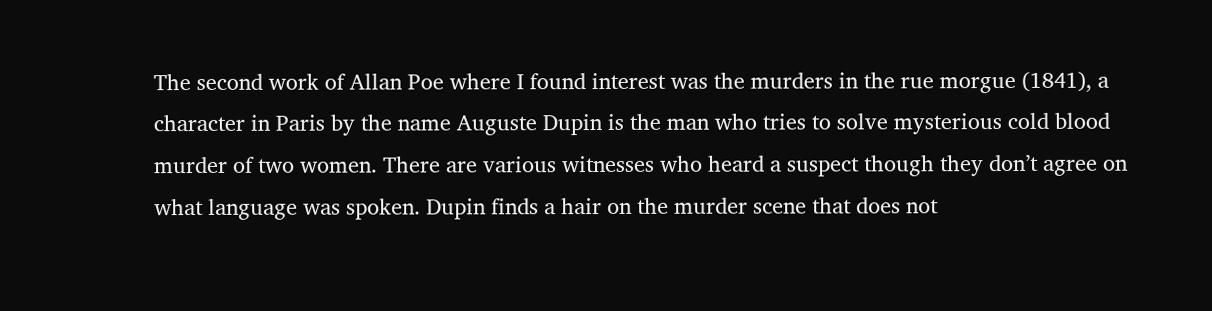The second work of Allan Poe where I found interest was the murders in the rue morgue (1841), a character in Paris by the name Auguste Dupin is the man who tries to solve mysterious cold blood murder of two women. There are various witnesses who heard a suspect though they don’t agree on what language was spoken. Dupin finds a hair on the murder scene that does not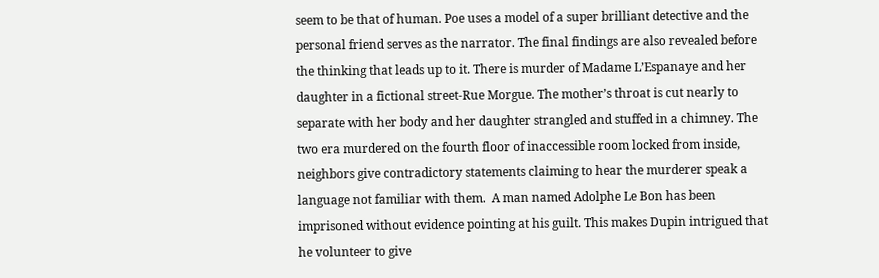seem to be that of human. Poe uses a model of a super brilliant detective and the personal friend serves as the narrator. The final findings are also revealed before the thinking that leads up to it. There is murder of Madame L’Espanaye and her daughter in a fictional street-Rue Morgue. The mother’s throat is cut nearly to separate with her body and her daughter strangled and stuffed in a chimney. The two era murdered on the fourth floor of inaccessible room locked from inside, neighbors give contradictory statements claiming to hear the murderer speak a language not familiar with them.  A man named Adolphe Le Bon has been imprisoned without evidence pointing at his guilt. This makes Dupin intrigued that he volunteer to give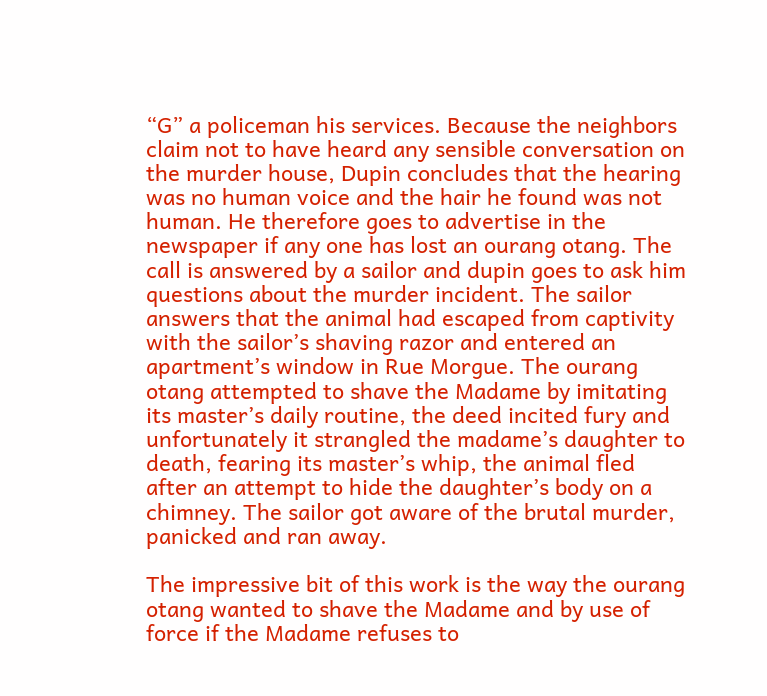“G” a policeman his services. Because the neighbors claim not to have heard any sensible conversation on the murder house, Dupin concludes that the hearing was no human voice and the hair he found was not human. He therefore goes to advertise in the newspaper if any one has lost an ourang otang. The call is answered by a sailor and dupin goes to ask him questions about the murder incident. The sailor answers that the animal had escaped from captivity with the sailor’s shaving razor and entered an apartment’s window in Rue Morgue. The ourang otang attempted to shave the Madame by imitating its master’s daily routine, the deed incited fury and unfortunately it strangled the madame’s daughter to death, fearing its master’s whip, the animal fled after an attempt to hide the daughter’s body on a chimney. The sailor got aware of the brutal murder, panicked and ran away.

The impressive bit of this work is the way the ourang otang wanted to shave the Madame and by use of force if the Madame refuses to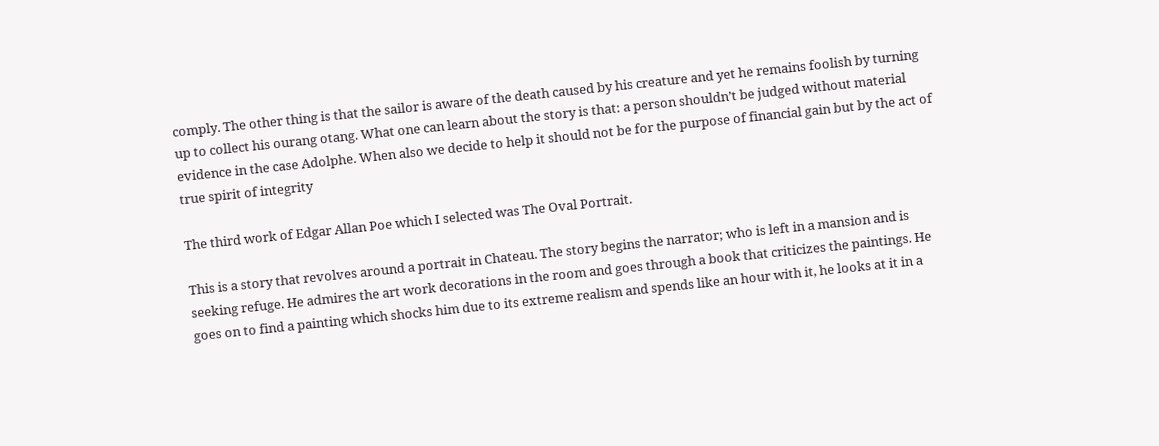comply. The other thing is that the sailor is aware of the death caused by his creature and yet he remains foolish by turning up to collect his ourang otang. What one can learn about the story is that: a person shouldn’t be judged without material evidence in the case Adolphe. When also we decide to help it should not be for the purpose of financial gain but by the act of true spirit of integrity

The third work of Edgar Allan Poe which I selected was The Oval Portrait.

This is a story that revolves around a portrait in Chateau. The story begins the narrator; who is left in a mansion and is seeking refuge. He admires the art work decorations in the room and goes through a book that criticizes the paintings. He goes on to find a painting which shocks him due to its extreme realism and spends like an hour with it, he looks at it in a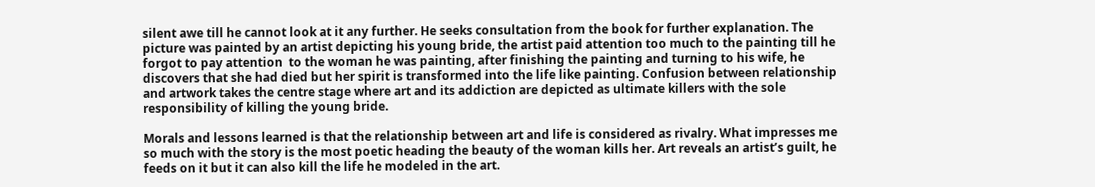silent awe till he cannot look at it any further. He seeks consultation from the book for further explanation. The picture was painted by an artist depicting his young bride, the artist paid attention too much to the painting till he forgot to pay attention  to the woman he was painting, after finishing the painting and turning to his wife, he discovers that she had died but her spirit is transformed into the life like painting. Confusion between relationship and artwork takes the centre stage where art and its addiction are depicted as ultimate killers with the sole responsibility of killing the young bride.

Morals and lessons learned is that the relationship between art and life is considered as rivalry. What impresses me so much with the story is the most poetic heading the beauty of the woman kills her. Art reveals an artist’s guilt, he feeds on it but it can also kill the life he modeled in the art.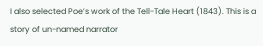I also selected Poe’s work of the Tell-Tale Heart (1843). This is a story of un-named narrator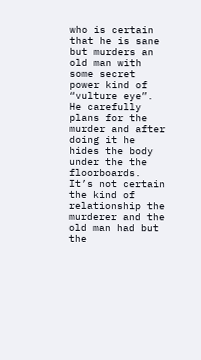who is certain that he is sane but murders an old man with some secret power kind of “vulture eye”. He carefully plans for the murder and after doing it he hides the body under the the floorboards. It’s not certain the kind of relationship the murderer and the old man had but the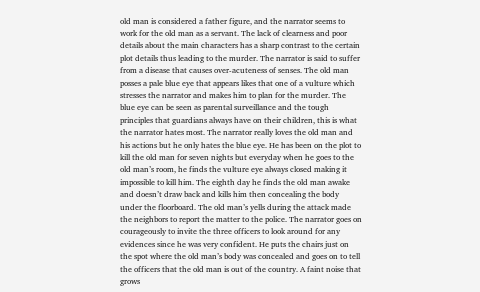old man is considered a father figure, and the narrator seems to work for the old man as a servant. The lack of clearness and poor details about the main characters has a sharp contrast to the certain plot details thus leading to the murder. The narrator is said to suffer from a disease that causes over-acuteness of senses. The old man posses a pale blue eye that appears likes that one of a vulture which stresses the narrator and makes him to plan for the murder. The blue eye can be seen as parental surveillance and the tough principles that guardians always have on their children, this is what the narrator hates most. The narrator really loves the old man and his actions but he only hates the blue eye. He has been on the plot to kill the old man for seven nights but everyday when he goes to the old man’s room, he finds the vulture eye always closed making it impossible to kill him. The eighth day he finds the old man awake and doesn’t draw back and kills him then concealing the body under the floorboard. The old man’s yells during the attack made the neighbors to report the matter to the police. The narrator goes on courageously to invite the three officers to look around for any evidences since he was very confident. He puts the chairs just on the spot where the old man’s body was concealed and goes on to tell the officers that the old man is out of the country. A faint noise that grows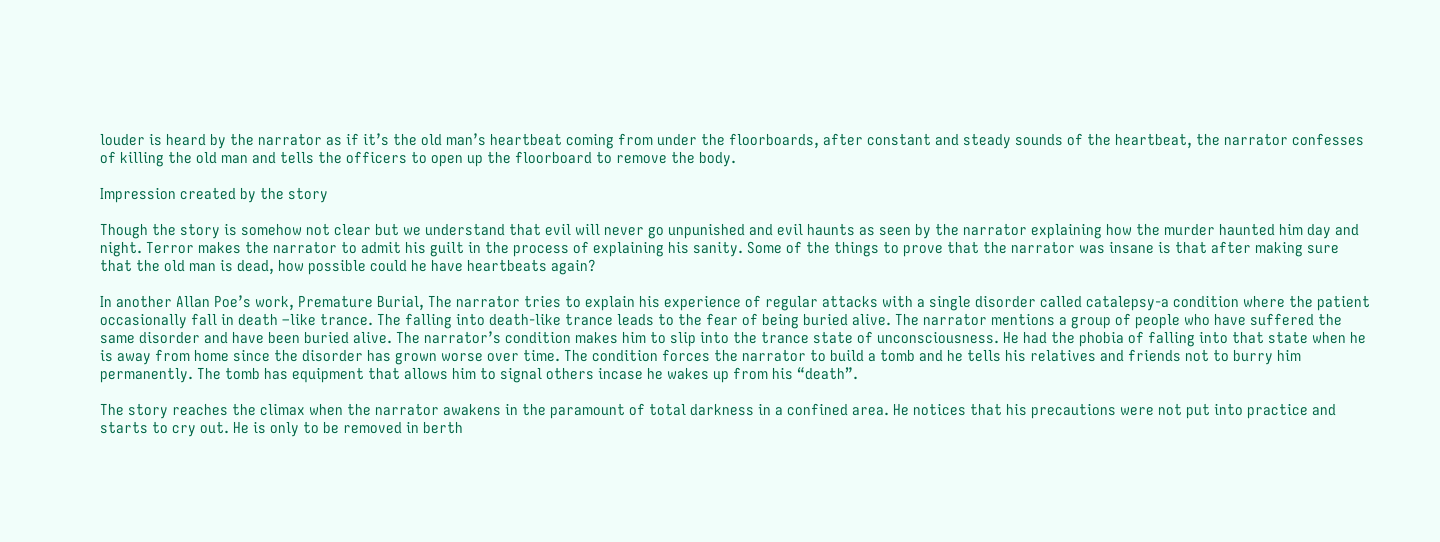louder is heard by the narrator as if it’s the old man’s heartbeat coming from under the floorboards, after constant and steady sounds of the heartbeat, the narrator confesses of killing the old man and tells the officers to open up the floorboard to remove the body.

Impression created by the story

Though the story is somehow not clear but we understand that evil will never go unpunished and evil haunts as seen by the narrator explaining how the murder haunted him day and night. Terror makes the narrator to admit his guilt in the process of explaining his sanity. Some of the things to prove that the narrator was insane is that after making sure that the old man is dead, how possible could he have heartbeats again?

In another Allan Poe’s work, Premature Burial, The narrator tries to explain his experience of regular attacks with a single disorder called catalepsy-a condition where the patient occasionally fall in death –like trance. The falling into death-like trance leads to the fear of being buried alive. The narrator mentions a group of people who have suffered the same disorder and have been buried alive. The narrator’s condition makes him to slip into the trance state of unconsciousness. He had the phobia of falling into that state when he is away from home since the disorder has grown worse over time. The condition forces the narrator to build a tomb and he tells his relatives and friends not to burry him permanently. The tomb has equipment that allows him to signal others incase he wakes up from his “death”.

The story reaches the climax when the narrator awakens in the paramount of total darkness in a confined area. He notices that his precautions were not put into practice and starts to cry out. He is only to be removed in berth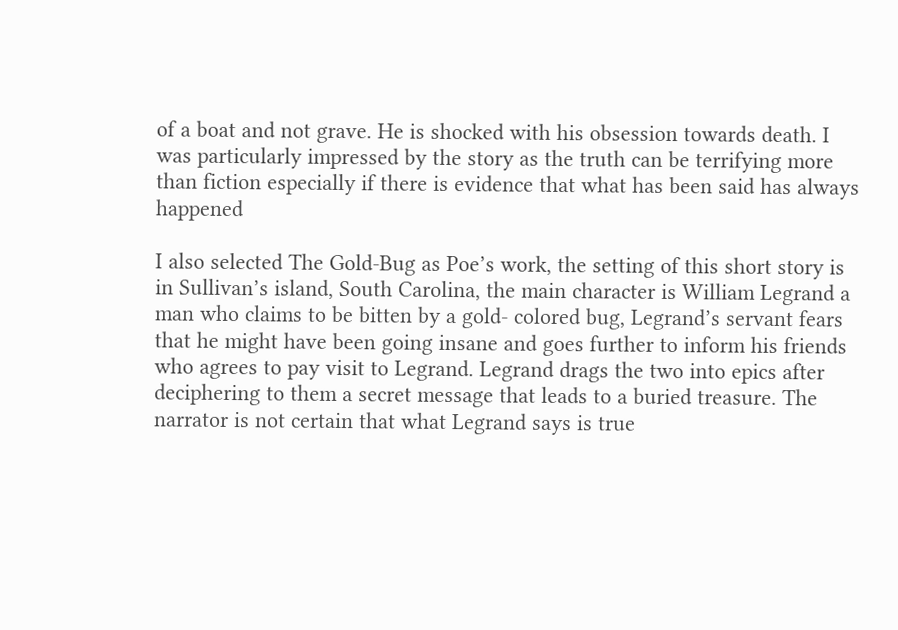of a boat and not grave. He is shocked with his obsession towards death. I was particularly impressed by the story as the truth can be terrifying more than fiction especially if there is evidence that what has been said has always happened

I also selected The Gold-Bug as Poe’s work, the setting of this short story is in Sullivan’s island, South Carolina, the main character is William Legrand a man who claims to be bitten by a gold- colored bug, Legrand’s servant fears that he might have been going insane and goes further to inform his friends who agrees to pay visit to Legrand. Legrand drags the two into epics after deciphering to them a secret message that leads to a buried treasure. The narrator is not certain that what Legrand says is true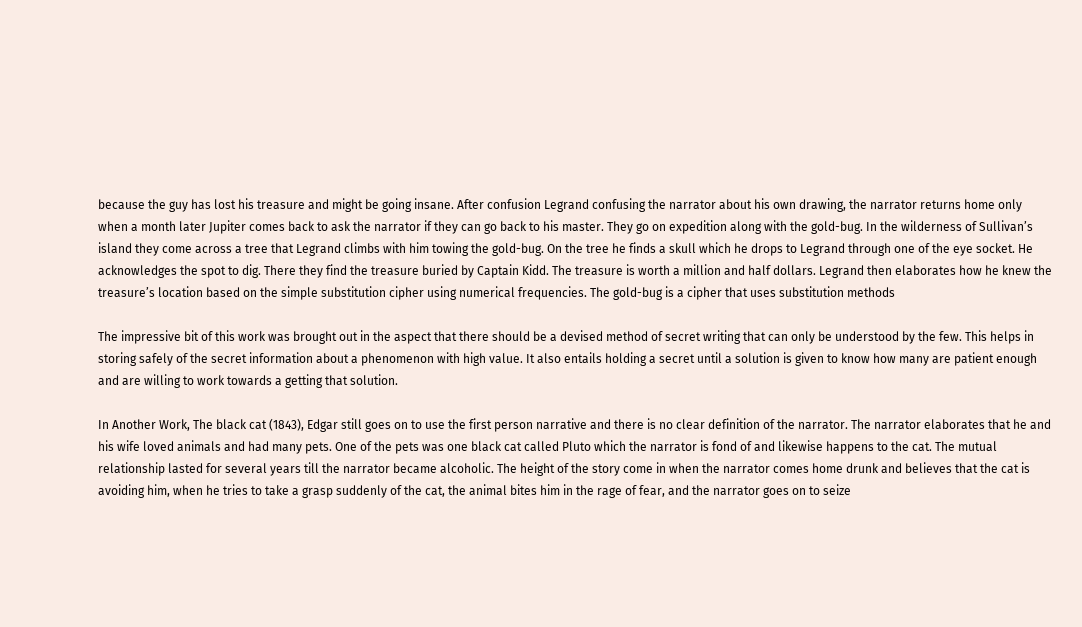because the guy has lost his treasure and might be going insane. After confusion Legrand confusing the narrator about his own drawing, the narrator returns home only when a month later Jupiter comes back to ask the narrator if they can go back to his master. They go on expedition along with the gold-bug. In the wilderness of Sullivan’s island they come across a tree that Legrand climbs with him towing the gold-bug. On the tree he finds a skull which he drops to Legrand through one of the eye socket. He acknowledges the spot to dig. There they find the treasure buried by Captain Kidd. The treasure is worth a million and half dollars. Legrand then elaborates how he knew the treasure’s location based on the simple substitution cipher using numerical frequencies. The gold-bug is a cipher that uses substitution methods

The impressive bit of this work was brought out in the aspect that there should be a devised method of secret writing that can only be understood by the few. This helps in storing safely of the secret information about a phenomenon with high value. It also entails holding a secret until a solution is given to know how many are patient enough and are willing to work towards a getting that solution.

In Another Work, The black cat (1843), Edgar still goes on to use the first person narrative and there is no clear definition of the narrator. The narrator elaborates that he and his wife loved animals and had many pets. One of the pets was one black cat called Pluto which the narrator is fond of and likewise happens to the cat. The mutual relationship lasted for several years till the narrator became alcoholic. The height of the story come in when the narrator comes home drunk and believes that the cat is avoiding him, when he tries to take a grasp suddenly of the cat, the animal bites him in the rage of fear, and the narrator goes on to seize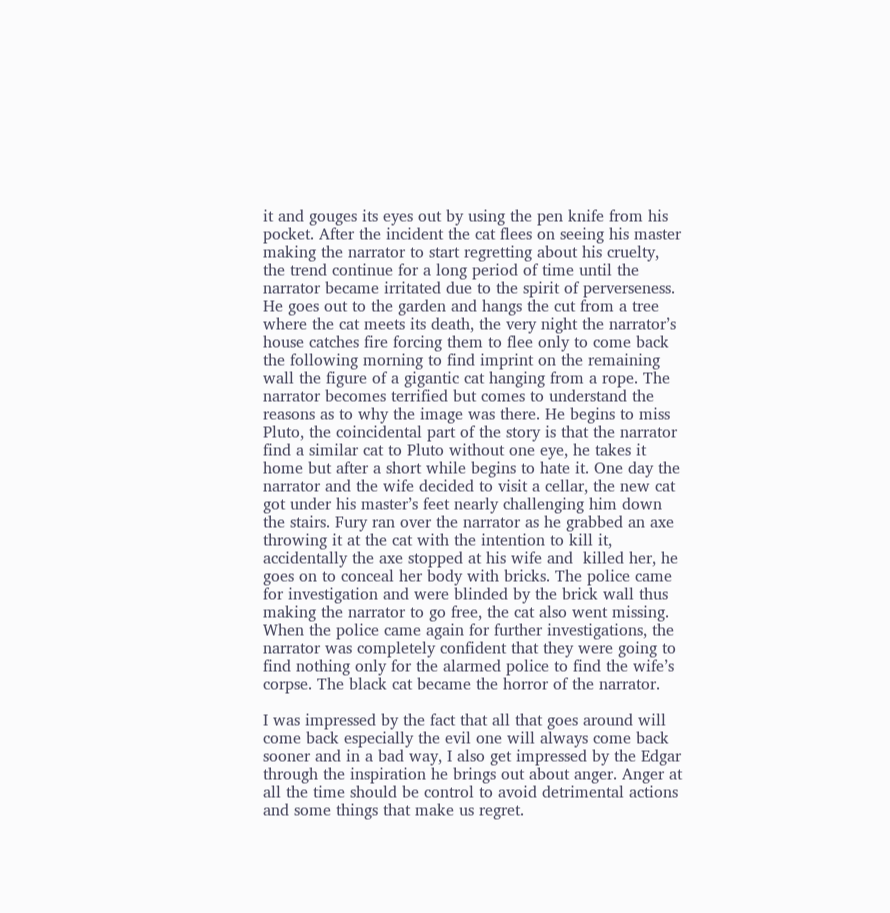it and gouges its eyes out by using the pen knife from his pocket. After the incident the cat flees on seeing his master making the narrator to start regretting about his cruelty, the trend continue for a long period of time until the narrator became irritated due to the spirit of perverseness. He goes out to the garden and hangs the cut from a tree where the cat meets its death, the very night the narrator’s house catches fire forcing them to flee only to come back the following morning to find imprint on the remaining wall the figure of a gigantic cat hanging from a rope. The narrator becomes terrified but comes to understand the reasons as to why the image was there. He begins to miss Pluto, the coincidental part of the story is that the narrator find a similar cat to Pluto without one eye, he takes it home but after a short while begins to hate it. One day the narrator and the wife decided to visit a cellar, the new cat got under his master’s feet nearly challenging him down the stairs. Fury ran over the narrator as he grabbed an axe throwing it at the cat with the intention to kill it, accidentally the axe stopped at his wife and  killed her, he goes on to conceal her body with bricks. The police came for investigation and were blinded by the brick wall thus making the narrator to go free, the cat also went missing. When the police came again for further investigations, the narrator was completely confident that they were going to find nothing only for the alarmed police to find the wife’s corpse. The black cat became the horror of the narrator.

I was impressed by the fact that all that goes around will come back especially the evil one will always come back sooner and in a bad way, I also get impressed by the Edgar through the inspiration he brings out about anger. Anger at all the time should be control to avoid detrimental actions and some things that make us regret.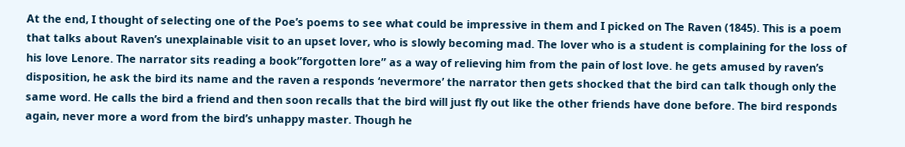At the end, I thought of selecting one of the Poe’s poems to see what could be impressive in them and I picked on The Raven (1845). This is a poem that talks about Raven’s unexplainable visit to an upset lover, who is slowly becoming mad. The lover who is a student is complaining for the loss of his love Lenore. The narrator sits reading a book”forgotten lore” as a way of relieving him from the pain of lost love. he gets amused by raven’s disposition, he ask the bird its name and the raven a responds ‘nevermore’ the narrator then gets shocked that the bird can talk though only the same word. He calls the bird a friend and then soon recalls that the bird will just fly out like the other friends have done before. The bird responds again, never more a word from the bird’s unhappy master. Though he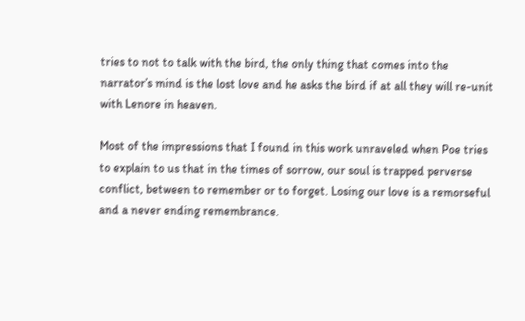tries to not to talk with the bird, the only thing that comes into the narrator’s mind is the lost love and he asks the bird if at all they will re-unit with Lenore in heaven.

Most of the impressions that I found in this work unraveled when Poe tries to explain to us that in the times of sorrow, our soul is trapped perverse conflict, between to remember or to forget. Losing our love is a remorseful and a never ending remembrance.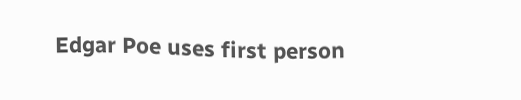Edgar Poe uses first person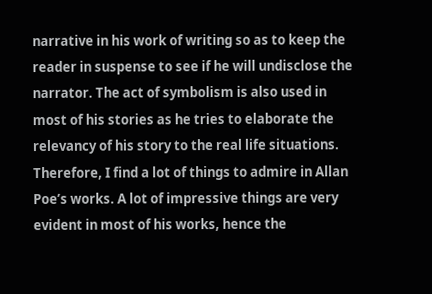narrative in his work of writing so as to keep the reader in suspense to see if he will undisclose the narrator. The act of symbolism is also used in most of his stories as he tries to elaborate the relevancy of his story to the real life situations. Therefore, I find a lot of things to admire in Allan Poe’s works. A lot of impressive things are very evident in most of his works, hence the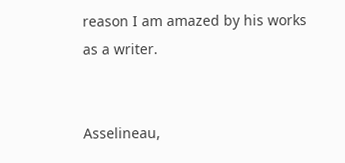reason I am amazed by his works as a writer.


Asselineau,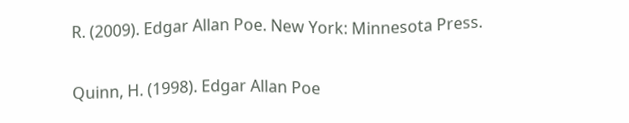R. (2009). Edgar Allan Poe. New York: Minnesota Press.

Quinn, H. (1998). Edgar Allan Poe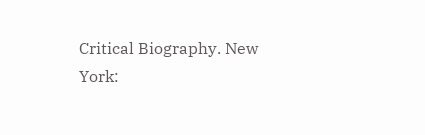Critical Biography. New York: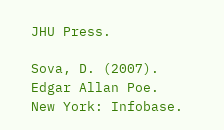JHU Press.

Sova, D. (2007). Edgar Allan Poe. New York: Infobase.